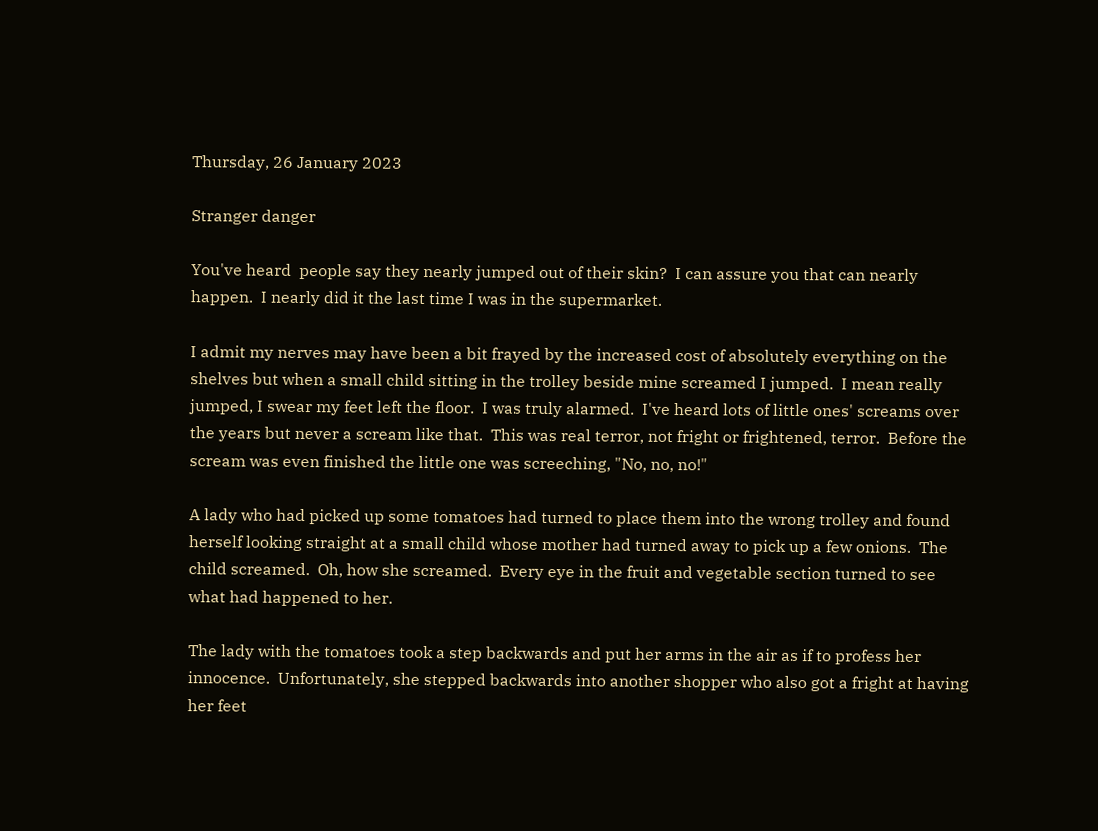Thursday, 26 January 2023

Stranger danger

You've heard  people say they nearly jumped out of their skin?  I can assure you that can nearly happen.  I nearly did it the last time I was in the supermarket.

I admit my nerves may have been a bit frayed by the increased cost of absolutely everything on the shelves but when a small child sitting in the trolley beside mine screamed I jumped.  I mean really jumped, I swear my feet left the floor.  I was truly alarmed.  I've heard lots of little ones' screams over the years but never a scream like that.  This was real terror, not fright or frightened, terror.  Before the scream was even finished the little one was screeching, "No, no, no!"

A lady who had picked up some tomatoes had turned to place them into the wrong trolley and found herself looking straight at a small child whose mother had turned away to pick up a few onions.  The child screamed.  Oh, how she screamed.  Every eye in the fruit and vegetable section turned to see what had happened to her.

The lady with the tomatoes took a step backwards and put her arms in the air as if to profess her innocence.  Unfortunately, she stepped backwards into another shopper who also got a fright at having her feet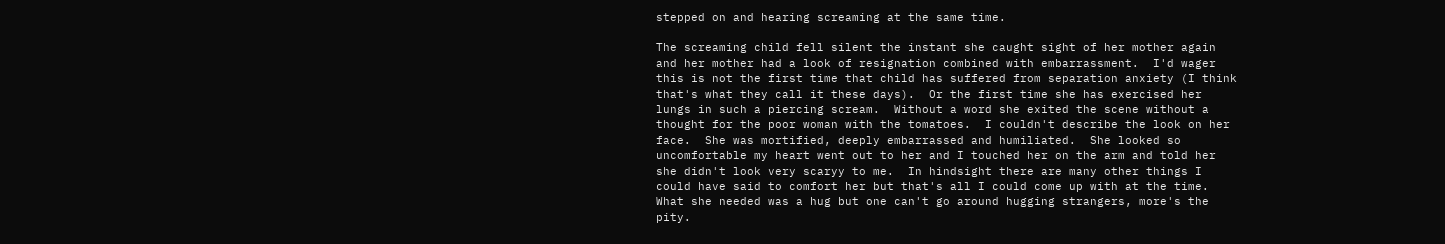stepped on and hearing screaming at the same time.

The screaming child fell silent the instant she caught sight of her mother again and her mother had a look of resignation combined with embarrassment.  I'd wager this is not the first time that child has suffered from separation anxiety (I think that's what they call it these days).  Or the first time she has exercised her lungs in such a piercing scream.  Without a word she exited the scene without a thought for the poor woman with the tomatoes.  I couldn't describe the look on her face.  She was mortified, deeply embarrassed and humiliated.  She looked so uncomfortable my heart went out to her and I touched her on the arm and told her she didn't look very scaryy to me.  In hindsight there are many other things I could have said to comfort her but that's all I could come up with at the time.  What she needed was a hug but one can't go around hugging strangers, more's the pity.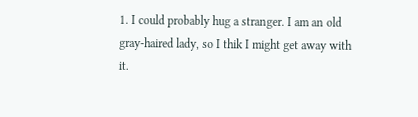1. I could probably hug a stranger. I am an old gray-haired lady, so I thik I might get away with it.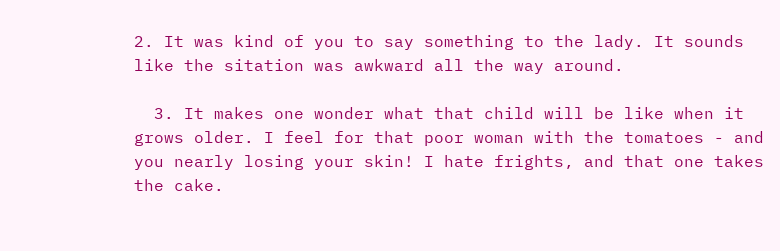2. It was kind of you to say something to the lady. It sounds like the sitation was awkward all the way around.

  3. It makes one wonder what that child will be like when it grows older. I feel for that poor woman with the tomatoes - and you nearly losing your skin! I hate frights, and that one takes the cake.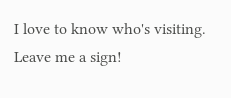I love to know who's visiting. Leave me a sign!